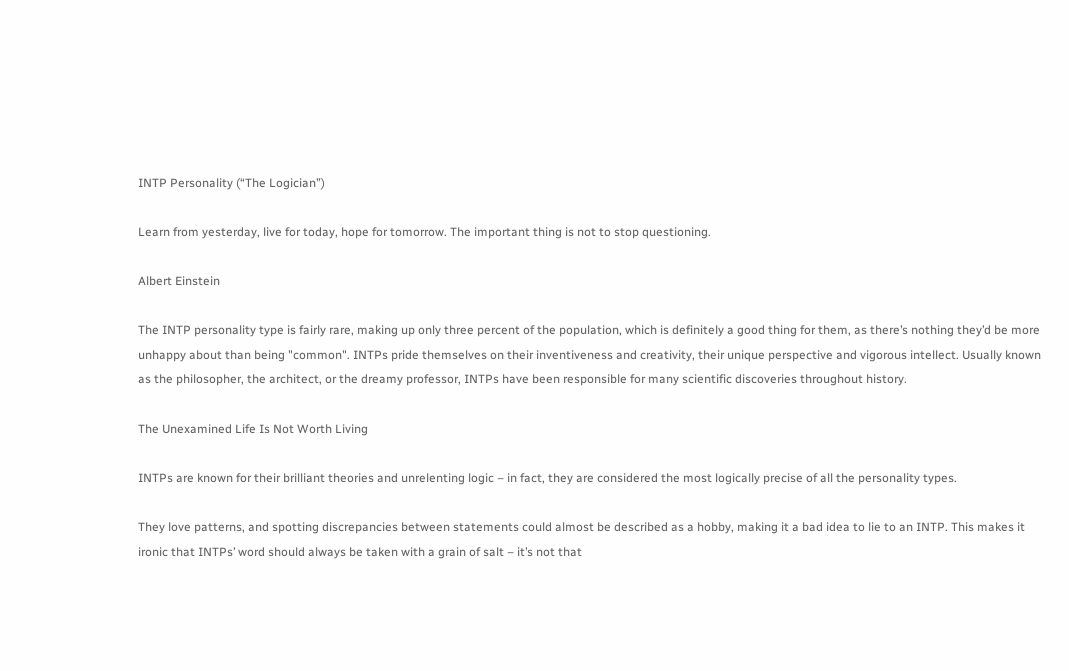INTP Personality (“The Logician”)

Learn from yesterday, live for today, hope for tomorrow. The important thing is not to stop questioning.

Albert Einstein

The INTP personality type is fairly rare, making up only three percent of the population, which is definitely a good thing for them, as there’s nothing they’d be more unhappy about than being "common". INTPs pride themselves on their inventiveness and creativity, their unique perspective and vigorous intellect. Usually known as the philosopher, the architect, or the dreamy professor, INTPs have been responsible for many scientific discoveries throughout history.

The Unexamined Life Is Not Worth Living

INTPs are known for their brilliant theories and unrelenting logic – in fact, they are considered the most logically precise of all the personality types.

They love patterns, and spotting discrepancies between statements could almost be described as a hobby, making it a bad idea to lie to an INTP. This makes it ironic that INTPs’ word should always be taken with a grain of salt – it’s not that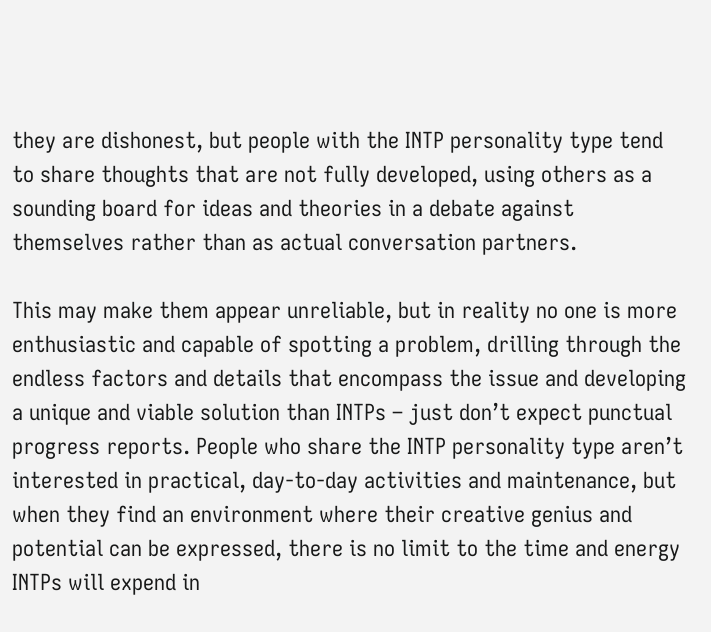they are dishonest, but people with the INTP personality type tend to share thoughts that are not fully developed, using others as a sounding board for ideas and theories in a debate against themselves rather than as actual conversation partners.

This may make them appear unreliable, but in reality no one is more enthusiastic and capable of spotting a problem, drilling through the endless factors and details that encompass the issue and developing a unique and viable solution than INTPs – just don’t expect punctual progress reports. People who share the INTP personality type aren’t interested in practical, day-to-day activities and maintenance, but when they find an environment where their creative genius and potential can be expressed, there is no limit to the time and energy INTPs will expend in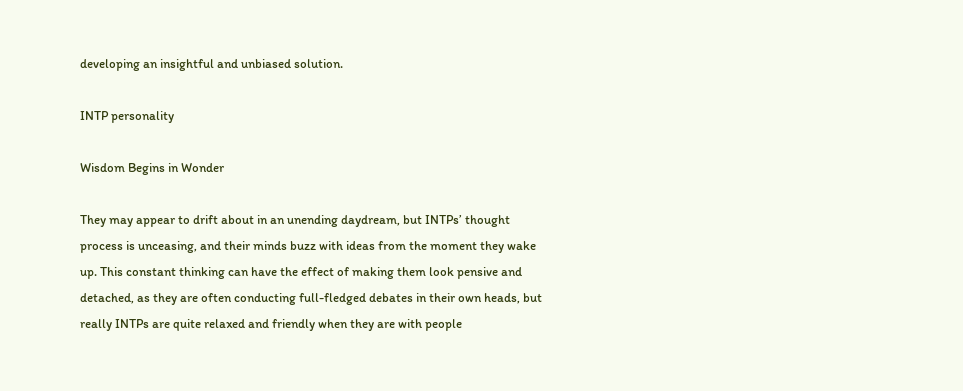developing an insightful and unbiased solution.

INTP personality

Wisdom Begins in Wonder

They may appear to drift about in an unending daydream, but INTPs’ thought process is unceasing, and their minds buzz with ideas from the moment they wake up. This constant thinking can have the effect of making them look pensive and detached, as they are often conducting full-fledged debates in their own heads, but really INTPs are quite relaxed and friendly when they are with people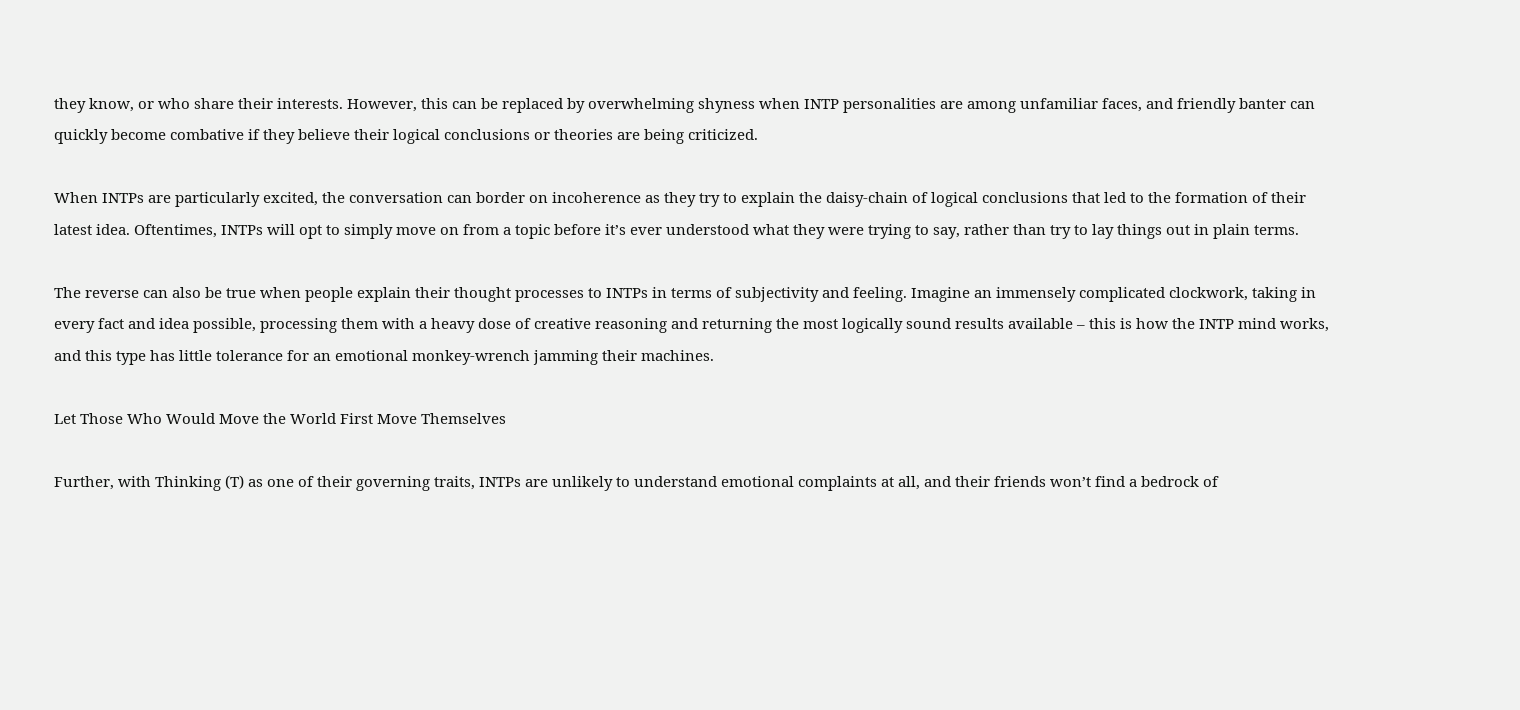they know, or who share their interests. However, this can be replaced by overwhelming shyness when INTP personalities are among unfamiliar faces, and friendly banter can quickly become combative if they believe their logical conclusions or theories are being criticized.

When INTPs are particularly excited, the conversation can border on incoherence as they try to explain the daisy-chain of logical conclusions that led to the formation of their latest idea. Oftentimes, INTPs will opt to simply move on from a topic before it’s ever understood what they were trying to say, rather than try to lay things out in plain terms.

The reverse can also be true when people explain their thought processes to INTPs in terms of subjectivity and feeling. Imagine an immensely complicated clockwork, taking in every fact and idea possible, processing them with a heavy dose of creative reasoning and returning the most logically sound results available – this is how the INTP mind works, and this type has little tolerance for an emotional monkey-wrench jamming their machines.

Let Those Who Would Move the World First Move Themselves

Further, with Thinking (T) as one of their governing traits, INTPs are unlikely to understand emotional complaints at all, and their friends won’t find a bedrock of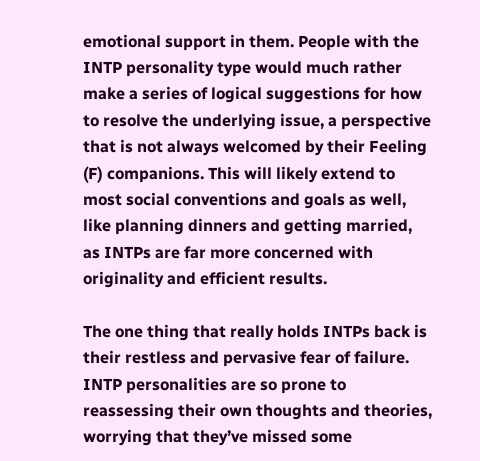emotional support in them. People with the INTP personality type would much rather make a series of logical suggestions for how to resolve the underlying issue, a perspective that is not always welcomed by their Feeling (F) companions. This will likely extend to most social conventions and goals as well, like planning dinners and getting married, as INTPs are far more concerned with originality and efficient results.

The one thing that really holds INTPs back is their restless and pervasive fear of failure. INTP personalities are so prone to reassessing their own thoughts and theories, worrying that they’ve missed some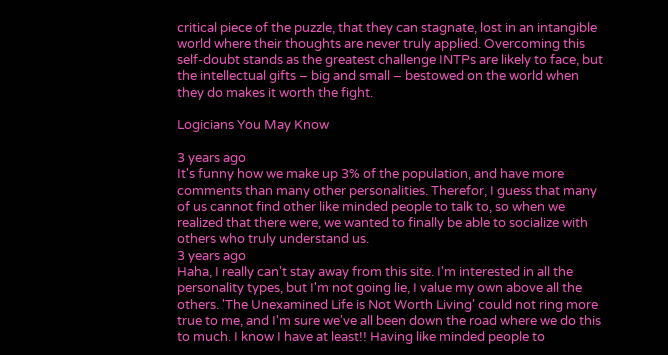critical piece of the puzzle, that they can stagnate, lost in an intangible world where their thoughts are never truly applied. Overcoming this self-doubt stands as the greatest challenge INTPs are likely to face, but the intellectual gifts – big and small – bestowed on the world when they do makes it worth the fight.

Logicians You May Know

3 years ago
It's funny how we make up 3% of the population, and have more comments than many other personalities. Therefor, I guess that many of us cannot find other like minded people to talk to, so when we realized that there were, we wanted to finally be able to socialize with others who truly understand us.
3 years ago
Haha, I really can't stay away from this site. I'm interested in all the personality types, but I'm not going lie, I value my own above all the others. 'The Unexamined Life is Not Worth Living' could not ring more true to me, and I'm sure we've all been down the road where we do this to much. I know I have at least!! Having like minded people to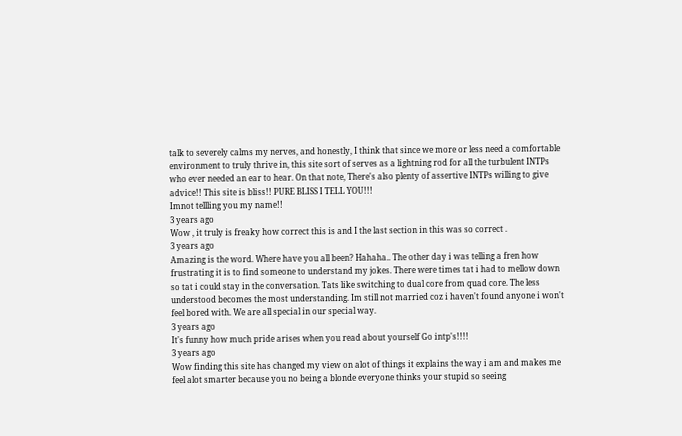talk to severely calms my nerves, and honestly, I think that since we more or less need a comfortable environment to truly thrive in, this site sort of serves as a lightning rod for all the turbulent INTPs who ever needed an ear to hear. On that note, There's also plenty of assertive INTPs willing to give advice!! This site is bliss!! PURE BLISS I TELL YOU!!!
Imnot tellling you my name!!
3 years ago
Wow , it truly is freaky how correct this is and I the last section in this was so correct .
3 years ago
Amazing is the word. Where have you all been? Hahaha.. The other day i was telling a fren how frustrating it is to find someone to understand my jokes. There were times tat i had to mellow down so tat i could stay in the conversation. Tats like switching to dual core from quad core. The less understood becomes the most understanding. Im still not married coz i haven't found anyone i won't feel bored with. We are all special in our special way.
3 years ago
It's funny how much pride arises when you read about yourself Go intp's!!!!
3 years ago
Wow finding this site has changed my view on alot of things it explains the way i am and makes me feel alot smarter because you no being a blonde everyone thinks your stupid so seeing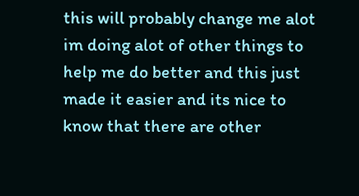this will probably change me alot im doing alot of other things to help me do better and this just made it easier and its nice to know that there are other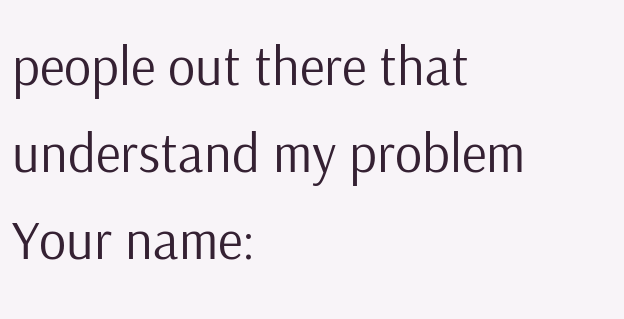people out there that understand my problem
Your name: